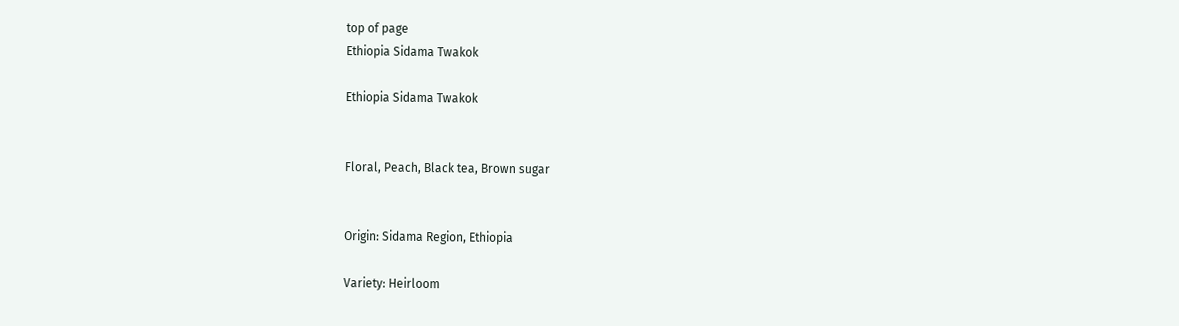top of page
Ethiopia Sidama Twakok

Ethiopia Sidama Twakok


Floral, Peach, Black tea, Brown sugar


Origin: Sidama Region, Ethiopia

Variety: Heirloom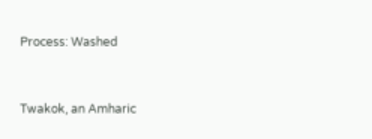Process: Washed


Twakok, an Amharic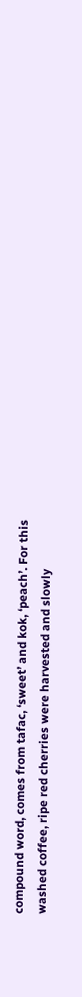compound word, comes from tafac, ‘sweet’ and kok, ‘peach’. For this washed coffee, ripe red cherries were harvested and slowly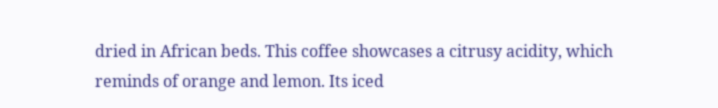dried in African beds. This coffee showcases a citrusy acidity, which reminds of orange and lemon. Its iced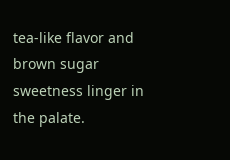tea-like flavor and brown sugar sweetness linger in the palate.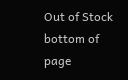Out of Stock
bottom of page